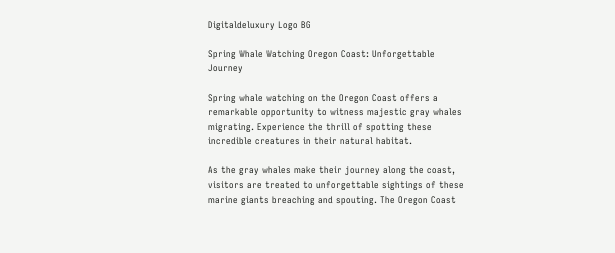Digitaldeluxury Logo BG

Spring Whale Watching Oregon Coast: Unforgettable Journey

Spring whale watching on the Oregon Coast offers a remarkable opportunity to witness majestic gray whales migrating. Experience the thrill of spotting these incredible creatures in their natural habitat.

As the gray whales make their journey along the coast, visitors are treated to unforgettable sightings of these marine giants breaching and spouting. The Oregon Coast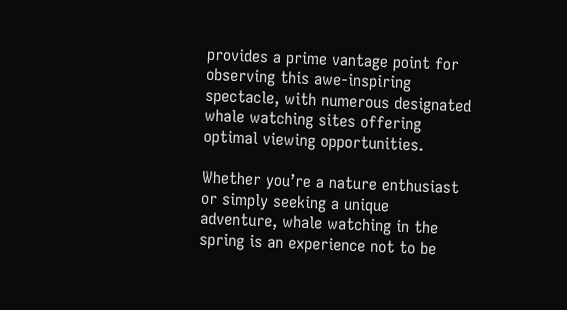provides a prime vantage point for observing this awe-inspiring spectacle, with numerous designated whale watching sites offering optimal viewing opportunities.

Whether you’re a nature enthusiast or simply seeking a unique adventure, whale watching in the spring is an experience not to be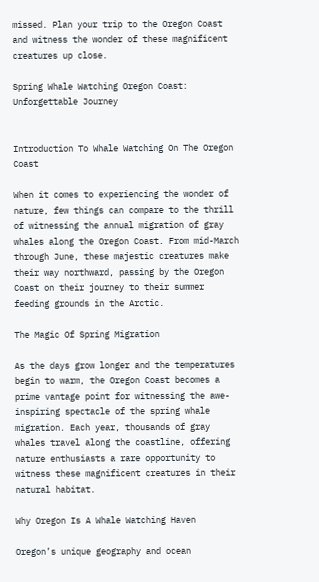missed. Plan your trip to the Oregon Coast and witness the wonder of these magnificent creatures up close.

Spring Whale Watching Oregon Coast: Unforgettable Journey


Introduction To Whale Watching On The Oregon Coast

When it comes to experiencing the wonder of nature, few things can compare to the thrill of witnessing the annual migration of gray whales along the Oregon Coast. From mid-March through June, these majestic creatures make their way northward, passing by the Oregon Coast on their journey to their summer feeding grounds in the Arctic.

The Magic Of Spring Migration

As the days grow longer and the temperatures begin to warm, the Oregon Coast becomes a prime vantage point for witnessing the awe-inspiring spectacle of the spring whale migration. Each year, thousands of gray whales travel along the coastline, offering nature enthusiasts a rare opportunity to witness these magnificent creatures in their natural habitat.

Why Oregon Is A Whale Watching Haven

Oregon’s unique geography and ocean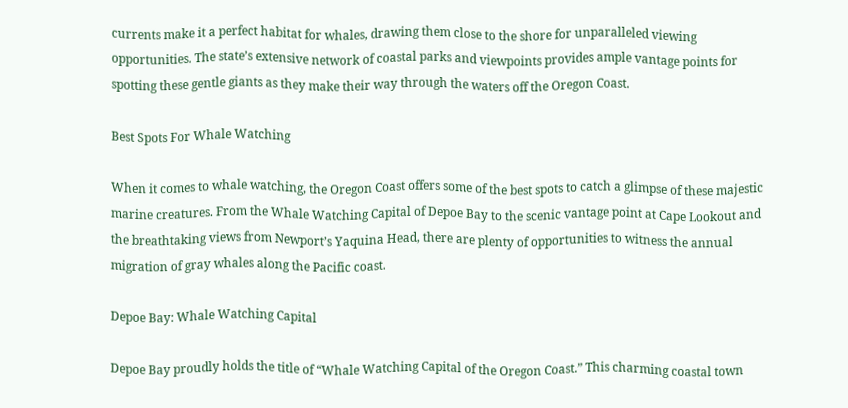currents make it a perfect habitat for whales, drawing them close to the shore for unparalleled viewing opportunities. The state’s extensive network of coastal parks and viewpoints provides ample vantage points for spotting these gentle giants as they make their way through the waters off the Oregon Coast.

Best Spots For Whale Watching

When it comes to whale watching, the Oregon Coast offers some of the best spots to catch a glimpse of these majestic marine creatures. From the Whale Watching Capital of Depoe Bay to the scenic vantage point at Cape Lookout and the breathtaking views from Newport’s Yaquina Head, there are plenty of opportunities to witness the annual migration of gray whales along the Pacific coast.

Depoe Bay: Whale Watching Capital

Depoe Bay proudly holds the title of “Whale Watching Capital of the Oregon Coast.” This charming coastal town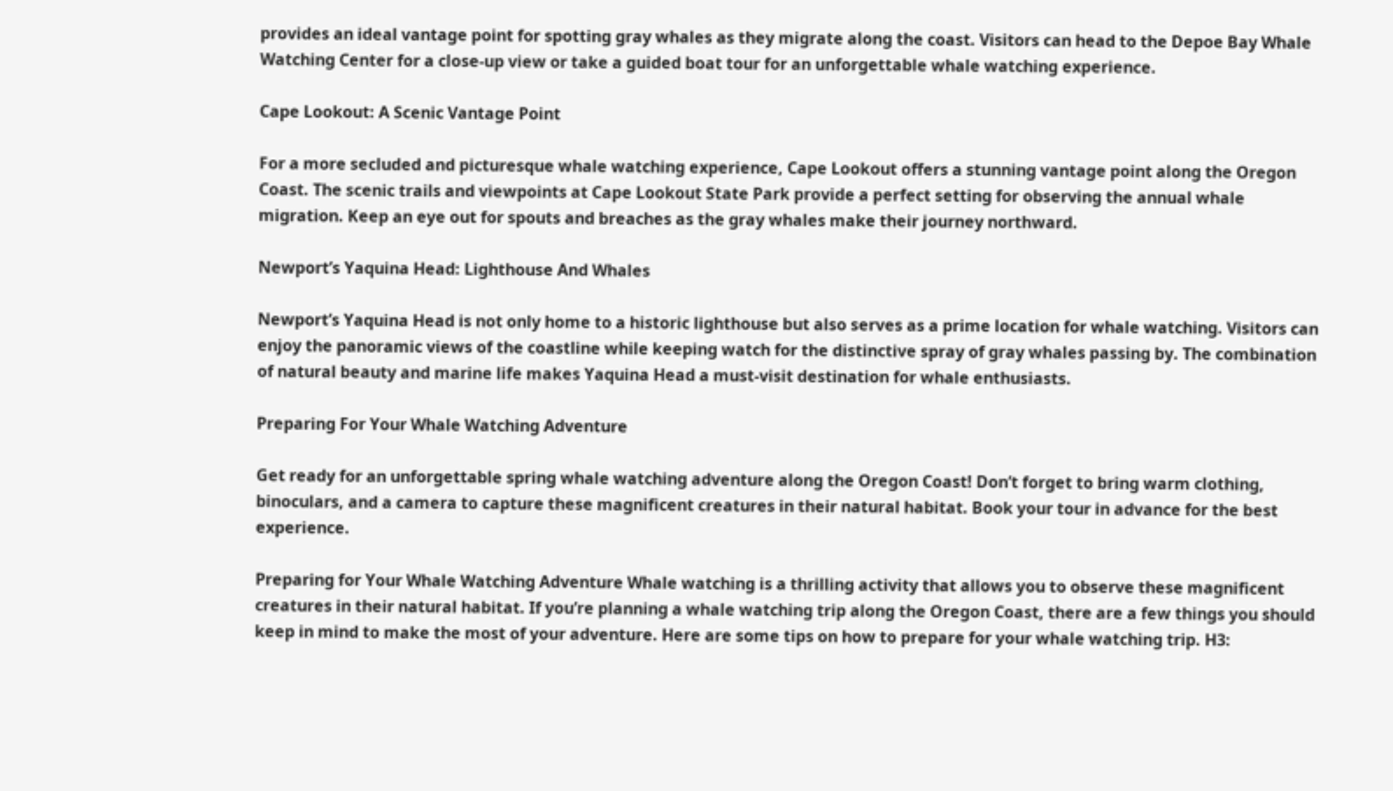provides an ideal vantage point for spotting gray whales as they migrate along the coast. Visitors can head to the Depoe Bay Whale Watching Center for a close-up view or take a guided boat tour for an unforgettable whale watching experience.

Cape Lookout: A Scenic Vantage Point

For a more secluded and picturesque whale watching experience, Cape Lookout offers a stunning vantage point along the Oregon Coast. The scenic trails and viewpoints at Cape Lookout State Park provide a perfect setting for observing the annual whale migration. Keep an eye out for spouts and breaches as the gray whales make their journey northward.

Newport’s Yaquina Head: Lighthouse And Whales

Newport’s Yaquina Head is not only home to a historic lighthouse but also serves as a prime location for whale watching. Visitors can enjoy the panoramic views of the coastline while keeping watch for the distinctive spray of gray whales passing by. The combination of natural beauty and marine life makes Yaquina Head a must-visit destination for whale enthusiasts.

Preparing For Your Whale Watching Adventure

Get ready for an unforgettable spring whale watching adventure along the Oregon Coast! Don’t forget to bring warm clothing, binoculars, and a camera to capture these magnificent creatures in their natural habitat. Book your tour in advance for the best experience.

Preparing for Your Whale Watching Adventure Whale watching is a thrilling activity that allows you to observe these magnificent creatures in their natural habitat. If you’re planning a whale watching trip along the Oregon Coast, there are a few things you should keep in mind to make the most of your adventure. Here are some tips on how to prepare for your whale watching trip. H3: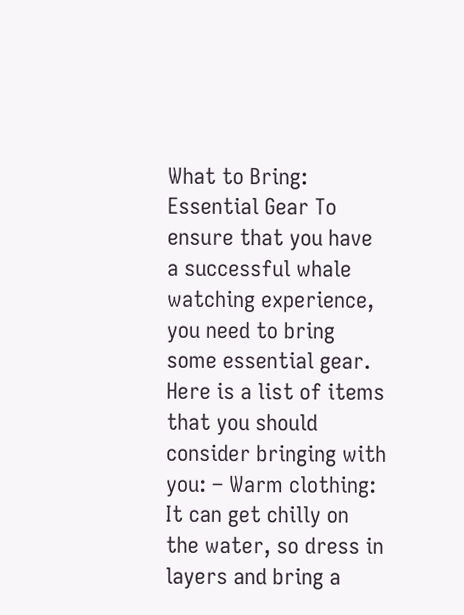What to Bring: Essential Gear To ensure that you have a successful whale watching experience, you need to bring some essential gear. Here is a list of items that you should consider bringing with you: – Warm clothing: It can get chilly on the water, so dress in layers and bring a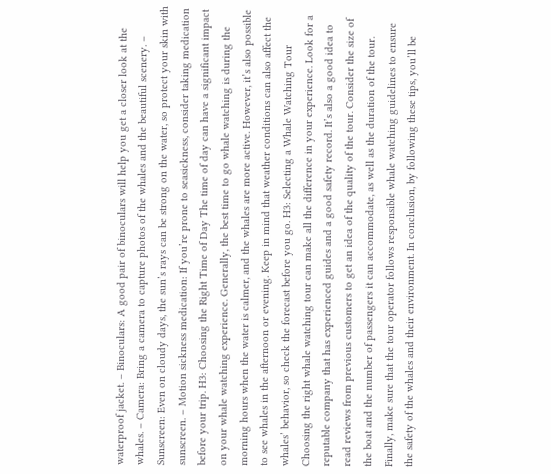waterproof jacket. – Binoculars: A good pair of binoculars will help you get a closer look at the whales. – Camera: Bring a camera to capture photos of the whales and the beautiful scenery. – Sunscreen: Even on cloudy days, the sun’s rays can be strong on the water, so protect your skin with sunscreen. – Motion sickness medication: If you’re prone to seasickness, consider taking medication before your trip. H3: Choosing the Right Time of Day The time of day can have a significant impact on your whale watching experience. Generally, the best time to go whale watching is during the morning hours when the water is calmer, and the whales are more active. However, it’s also possible to see whales in the afternoon or evening. Keep in mind that weather conditions can also affect the whales’ behavior, so check the forecast before you go. H3: Selecting a Whale Watching Tour Choosing the right whale watching tour can make all the difference in your experience. Look for a reputable company that has experienced guides and a good safety record. It’s also a good idea to read reviews from previous customers to get an idea of the quality of the tour. Consider the size of the boat and the number of passengers it can accommodate, as well as the duration of the tour. Finally, make sure that the tour operator follows responsible whale watching guidelines to ensure the safety of the whales and their environment. In conclusion, by following these tips, you’ll be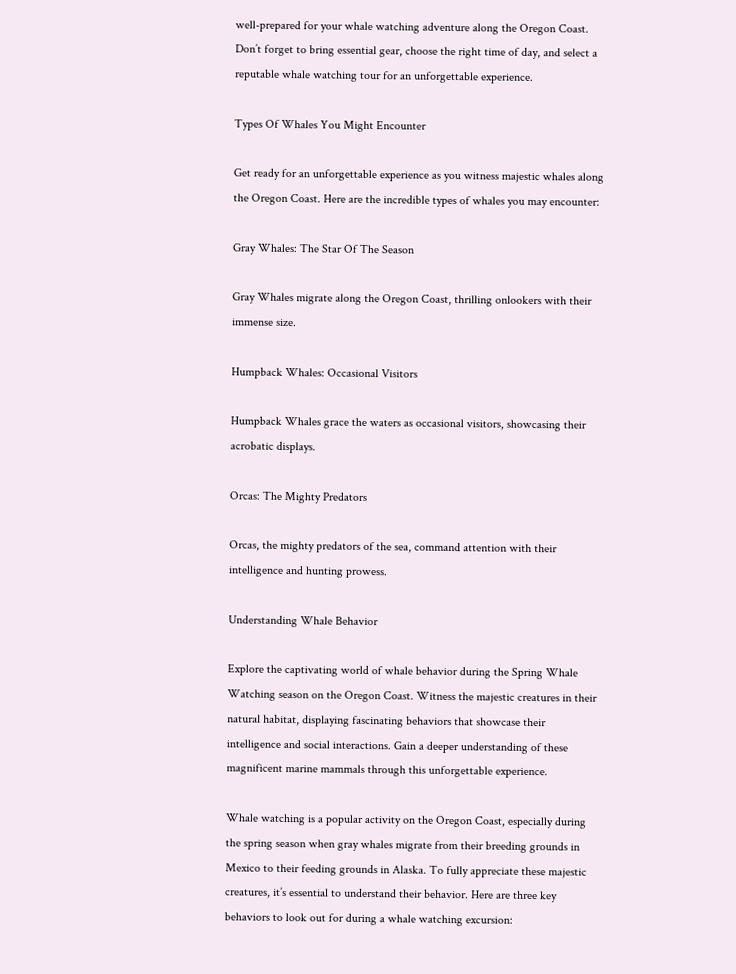well-prepared for your whale watching adventure along the Oregon Coast. Don’t forget to bring essential gear, choose the right time of day, and select a reputable whale watching tour for an unforgettable experience.

Types Of Whales You Might Encounter

Get ready for an unforgettable experience as you witness majestic whales along the Oregon Coast. Here are the incredible types of whales you may encounter:

Gray Whales: The Star Of The Season

Gray Whales migrate along the Oregon Coast, thrilling onlookers with their immense size.

Humpback Whales: Occasional Visitors

Humpback Whales grace the waters as occasional visitors, showcasing their acrobatic displays.

Orcas: The Mighty Predators

Orcas, the mighty predators of the sea, command attention with their intelligence and hunting prowess.

Understanding Whale Behavior

Explore the captivating world of whale behavior during the Spring Whale Watching season on the Oregon Coast. Witness the majestic creatures in their natural habitat, displaying fascinating behaviors that showcase their intelligence and social interactions. Gain a deeper understanding of these magnificent marine mammals through this unforgettable experience.

Whale watching is a popular activity on the Oregon Coast, especially during the spring season when gray whales migrate from their breeding grounds in Mexico to their feeding grounds in Alaska. To fully appreciate these majestic creatures, it’s essential to understand their behavior. Here are three key behaviors to look out for during a whale watching excursion: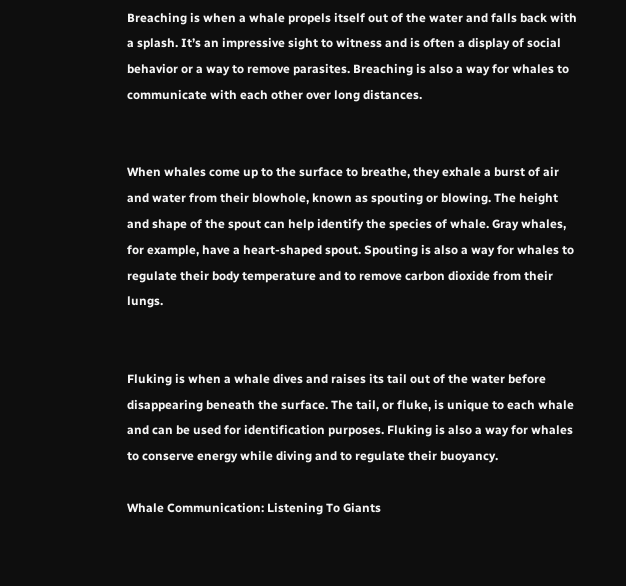Breaching is when a whale propels itself out of the water and falls back with a splash. It’s an impressive sight to witness and is often a display of social behavior or a way to remove parasites. Breaching is also a way for whales to communicate with each other over long distances.


When whales come up to the surface to breathe, they exhale a burst of air and water from their blowhole, known as spouting or blowing. The height and shape of the spout can help identify the species of whale. Gray whales, for example, have a heart-shaped spout. Spouting is also a way for whales to regulate their body temperature and to remove carbon dioxide from their lungs.


Fluking is when a whale dives and raises its tail out of the water before disappearing beneath the surface. The tail, or fluke, is unique to each whale and can be used for identification purposes. Fluking is also a way for whales to conserve energy while diving and to regulate their buoyancy.

Whale Communication: Listening To Giants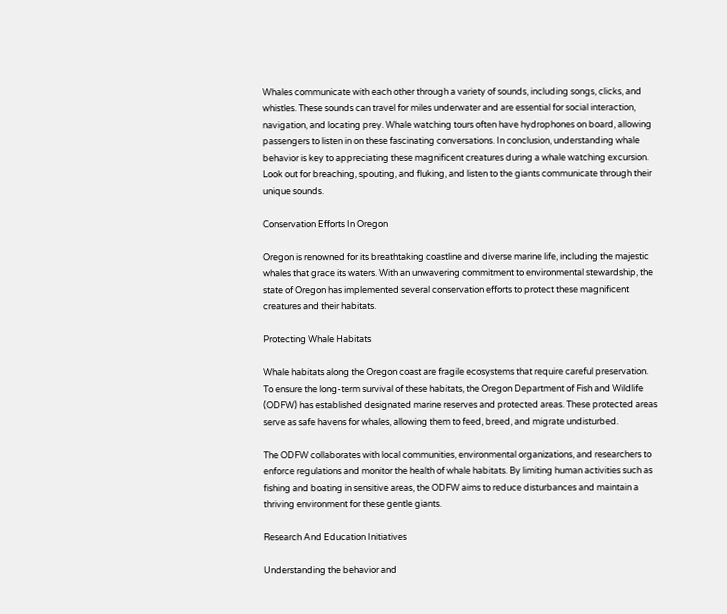Whales communicate with each other through a variety of sounds, including songs, clicks, and whistles. These sounds can travel for miles underwater and are essential for social interaction, navigation, and locating prey. Whale watching tours often have hydrophones on board, allowing passengers to listen in on these fascinating conversations. In conclusion, understanding whale behavior is key to appreciating these magnificent creatures during a whale watching excursion. Look out for breaching, spouting, and fluking, and listen to the giants communicate through their unique sounds.

Conservation Efforts In Oregon

Oregon is renowned for its breathtaking coastline and diverse marine life, including the majestic whales that grace its waters. With an unwavering commitment to environmental stewardship, the state of Oregon has implemented several conservation efforts to protect these magnificent creatures and their habitats.

Protecting Whale Habitats

Whale habitats along the Oregon coast are fragile ecosystems that require careful preservation. To ensure the long-term survival of these habitats, the Oregon Department of Fish and Wildlife (ODFW) has established designated marine reserves and protected areas. These protected areas serve as safe havens for whales, allowing them to feed, breed, and migrate undisturbed.

The ODFW collaborates with local communities, environmental organizations, and researchers to enforce regulations and monitor the health of whale habitats. By limiting human activities such as fishing and boating in sensitive areas, the ODFW aims to reduce disturbances and maintain a thriving environment for these gentle giants.

Research And Education Initiatives

Understanding the behavior and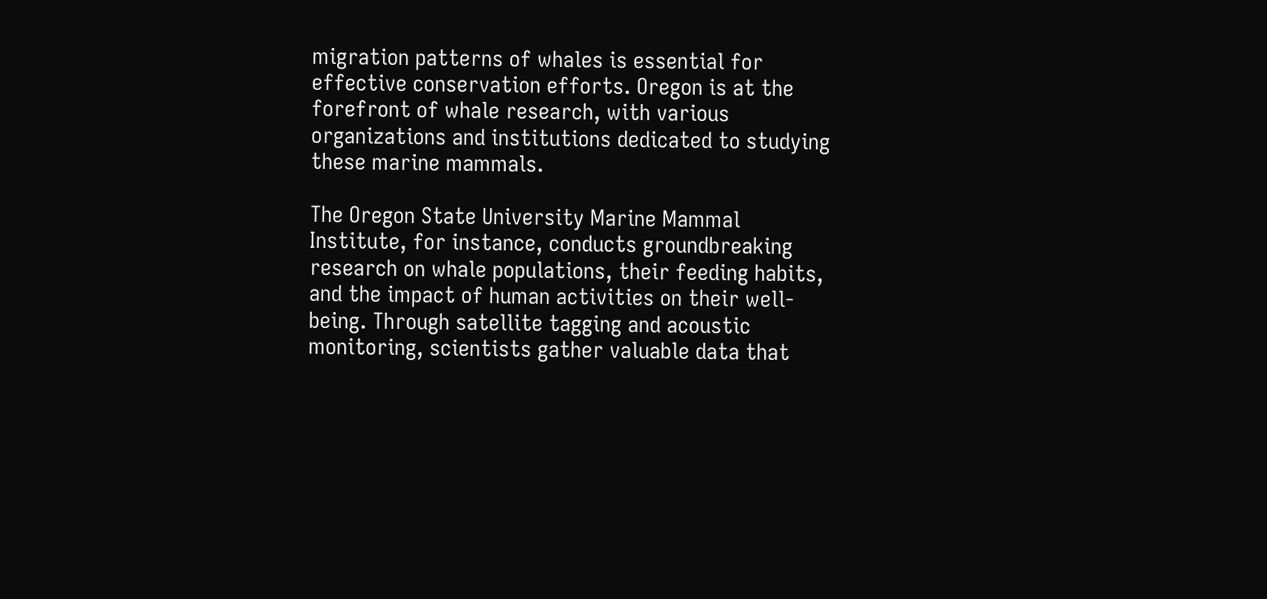migration patterns of whales is essential for effective conservation efforts. Oregon is at the forefront of whale research, with various organizations and institutions dedicated to studying these marine mammals.

The Oregon State University Marine Mammal Institute, for instance, conducts groundbreaking research on whale populations, their feeding habits, and the impact of human activities on their well-being. Through satellite tagging and acoustic monitoring, scientists gather valuable data that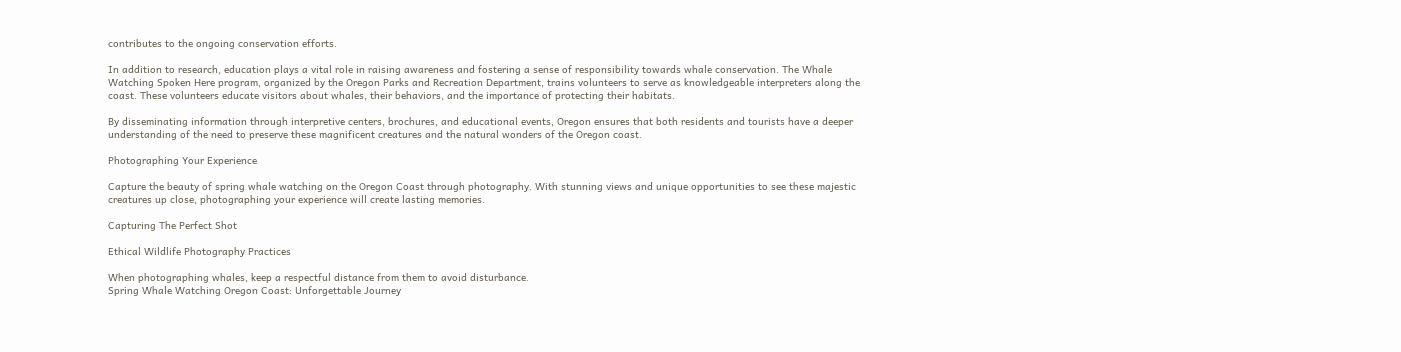contributes to the ongoing conservation efforts.

In addition to research, education plays a vital role in raising awareness and fostering a sense of responsibility towards whale conservation. The Whale Watching Spoken Here program, organized by the Oregon Parks and Recreation Department, trains volunteers to serve as knowledgeable interpreters along the coast. These volunteers educate visitors about whales, their behaviors, and the importance of protecting their habitats.

By disseminating information through interpretive centers, brochures, and educational events, Oregon ensures that both residents and tourists have a deeper understanding of the need to preserve these magnificent creatures and the natural wonders of the Oregon coast.

Photographing Your Experience

Capture the beauty of spring whale watching on the Oregon Coast through photography. With stunning views and unique opportunities to see these majestic creatures up close, photographing your experience will create lasting memories.

Capturing The Perfect Shot

Ethical Wildlife Photography Practices

When photographing whales, keep a respectful distance from them to avoid disturbance.
Spring Whale Watching Oregon Coast: Unforgettable Journey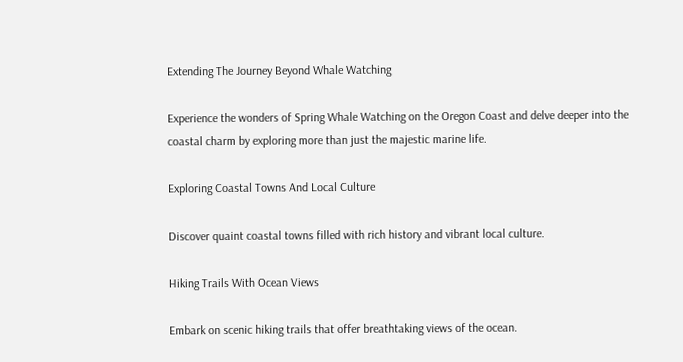Extending The Journey Beyond Whale Watching

Experience the wonders of Spring Whale Watching on the Oregon Coast and delve deeper into the coastal charm by exploring more than just the majestic marine life.

Exploring Coastal Towns And Local Culture

Discover quaint coastal towns filled with rich history and vibrant local culture.

Hiking Trails With Ocean Views

Embark on scenic hiking trails that offer breathtaking views of the ocean.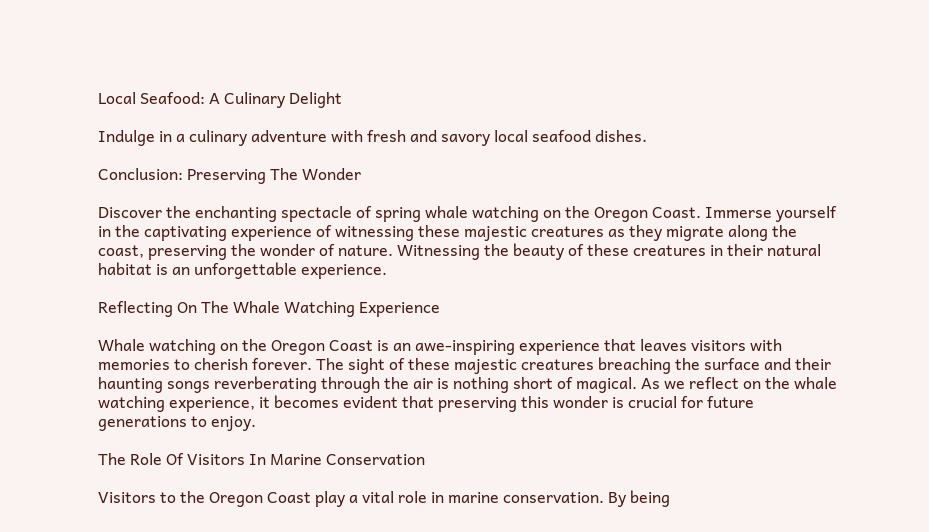Local Seafood: A Culinary Delight

Indulge in a culinary adventure with fresh and savory local seafood dishes.

Conclusion: Preserving The Wonder

Discover the enchanting spectacle of spring whale watching on the Oregon Coast. Immerse yourself in the captivating experience of witnessing these majestic creatures as they migrate along the coast, preserving the wonder of nature. Witnessing the beauty of these creatures in their natural habitat is an unforgettable experience.

Reflecting On The Whale Watching Experience

Whale watching on the Oregon Coast is an awe-inspiring experience that leaves visitors with memories to cherish forever. The sight of these majestic creatures breaching the surface and their haunting songs reverberating through the air is nothing short of magical. As we reflect on the whale watching experience, it becomes evident that preserving this wonder is crucial for future generations to enjoy.

The Role Of Visitors In Marine Conservation

Visitors to the Oregon Coast play a vital role in marine conservation. By being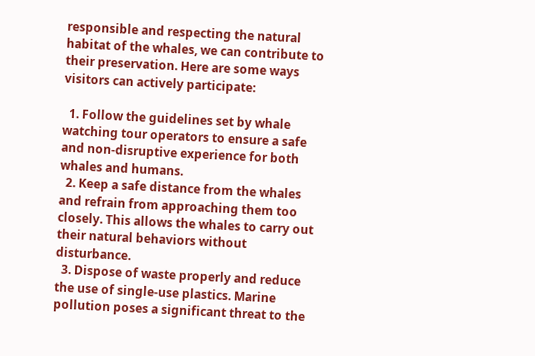responsible and respecting the natural habitat of the whales, we can contribute to their preservation. Here are some ways visitors can actively participate:

  1. Follow the guidelines set by whale watching tour operators to ensure a safe and non-disruptive experience for both whales and humans.
  2. Keep a safe distance from the whales and refrain from approaching them too closely. This allows the whales to carry out their natural behaviors without disturbance.
  3. Dispose of waste properly and reduce the use of single-use plastics. Marine pollution poses a significant threat to the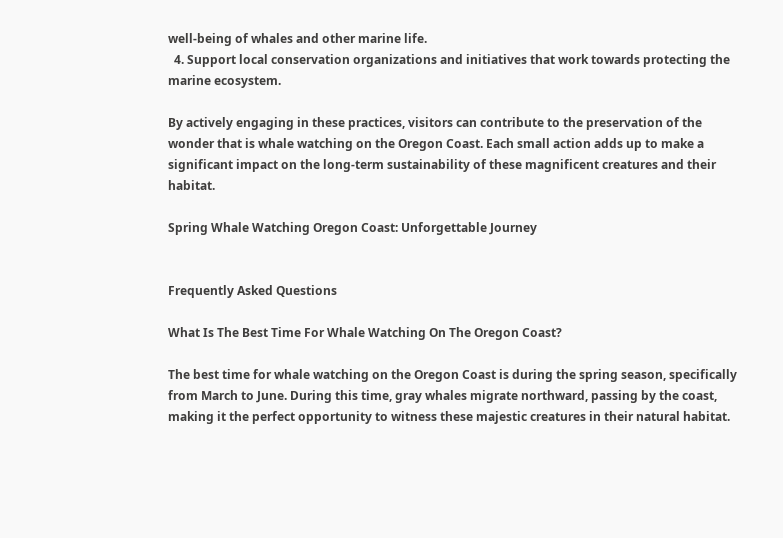well-being of whales and other marine life.
  4. Support local conservation organizations and initiatives that work towards protecting the marine ecosystem.

By actively engaging in these practices, visitors can contribute to the preservation of the wonder that is whale watching on the Oregon Coast. Each small action adds up to make a significant impact on the long-term sustainability of these magnificent creatures and their habitat.

Spring Whale Watching Oregon Coast: Unforgettable Journey


Frequently Asked Questions

What Is The Best Time For Whale Watching On The Oregon Coast?

The best time for whale watching on the Oregon Coast is during the spring season, specifically from March to June. During this time, gray whales migrate northward, passing by the coast, making it the perfect opportunity to witness these majestic creatures in their natural habitat.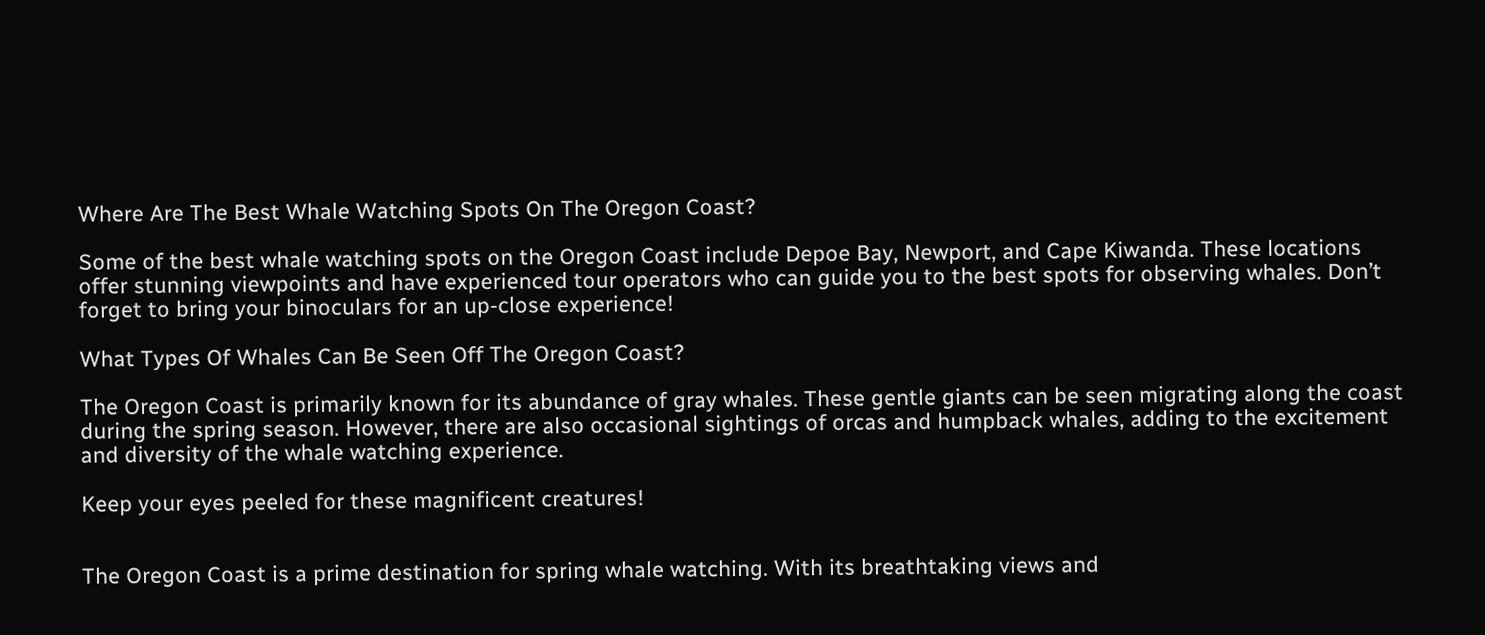Where Are The Best Whale Watching Spots On The Oregon Coast?

Some of the best whale watching spots on the Oregon Coast include Depoe Bay, Newport, and Cape Kiwanda. These locations offer stunning viewpoints and have experienced tour operators who can guide you to the best spots for observing whales. Don’t forget to bring your binoculars for an up-close experience!

What Types Of Whales Can Be Seen Off The Oregon Coast?

The Oregon Coast is primarily known for its abundance of gray whales. These gentle giants can be seen migrating along the coast during the spring season. However, there are also occasional sightings of orcas and humpback whales, adding to the excitement and diversity of the whale watching experience.

Keep your eyes peeled for these magnificent creatures!


The Oregon Coast is a prime destination for spring whale watching. With its breathtaking views and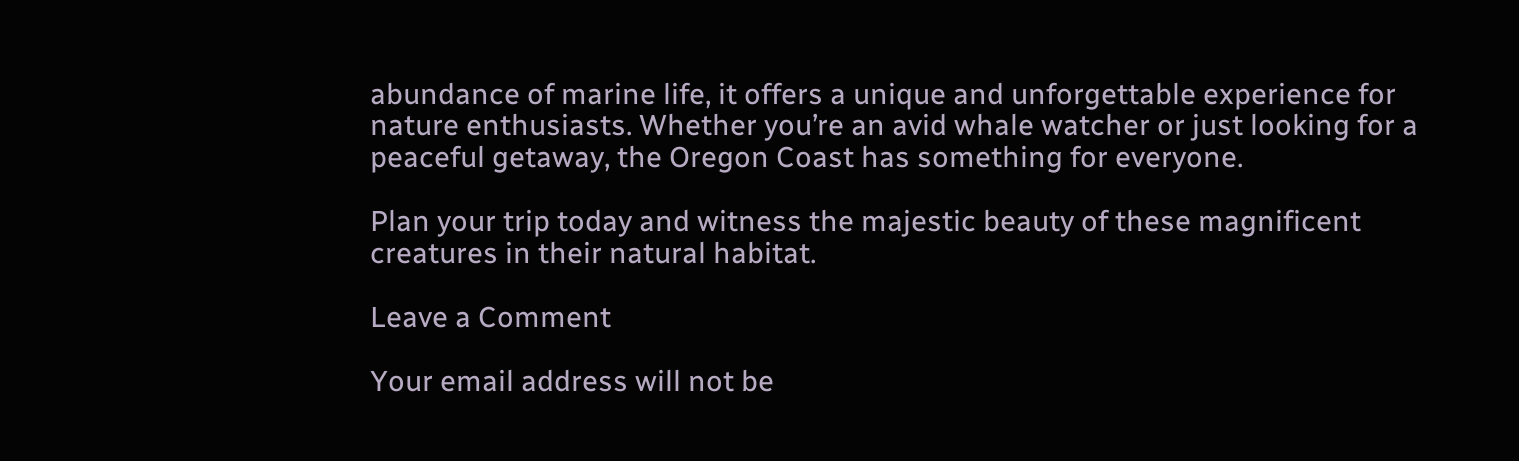abundance of marine life, it offers a unique and unforgettable experience for nature enthusiasts. Whether you’re an avid whale watcher or just looking for a peaceful getaway, the Oregon Coast has something for everyone.

Plan your trip today and witness the majestic beauty of these magnificent creatures in their natural habitat.

Leave a Comment

Your email address will not be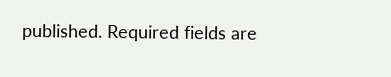published. Required fields are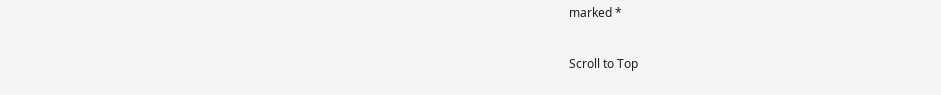marked *

Scroll to Top